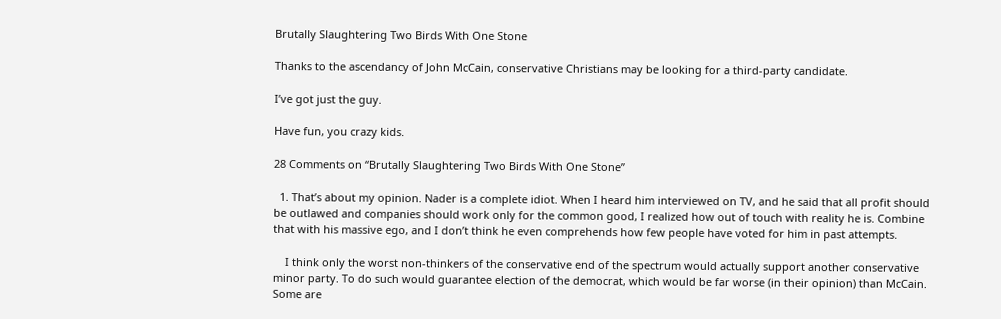Brutally Slaughtering Two Birds With One Stone

Thanks to the ascendancy of John McCain, conservative Christians may be looking for a third-party candidate.

I’ve got just the guy.

Have fun, you crazy kids.

28 Comments on “Brutally Slaughtering Two Birds With One Stone”

  1. That’s about my opinion. Nader is a complete idiot. When I heard him interviewed on TV, and he said that all profit should be outlawed and companies should work only for the common good, I realized how out of touch with reality he is. Combine that with his massive ego, and I don’t think he even comprehends how few people have voted for him in past attempts.

    I think only the worst non-thinkers of the conservative end of the spectrum would actually support another conservative minor party. To do such would guarantee election of the democrat, which would be far worse (in their opinion) than McCain. Some are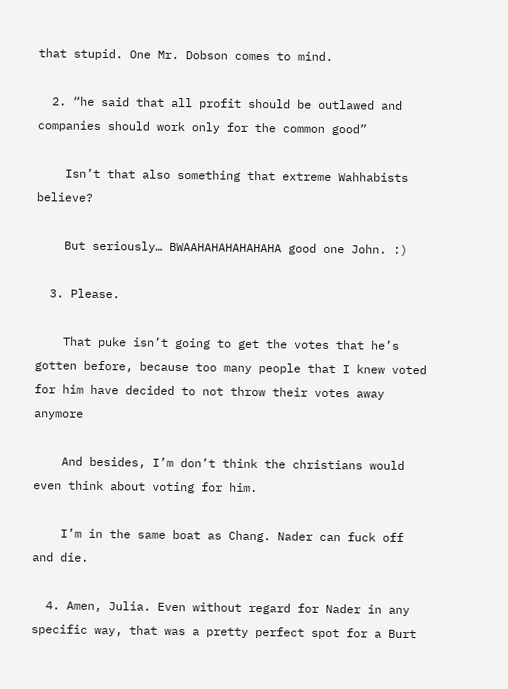that stupid. One Mr. Dobson comes to mind.

  2. “he said that all profit should be outlawed and companies should work only for the common good”

    Isn’t that also something that extreme Wahhabists believe?

    But seriously… BWAAHAHAHAHAHAHA good one John. :)

  3. Please.

    That puke isn’t going to get the votes that he’s gotten before, because too many people that I knew voted for him have decided to not throw their votes away anymore

    And besides, I’m don’t think the christians would even think about voting for him.

    I’m in the same boat as Chang. Nader can fuck off and die.

  4. Amen, Julia. Even without regard for Nader in any specific way, that was a pretty perfect spot for a Burt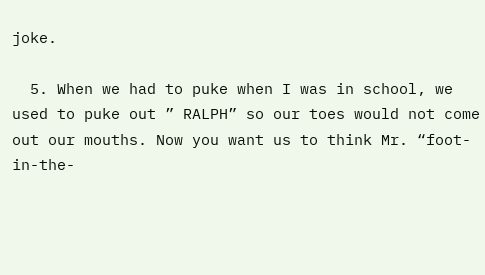joke.

  5. When we had to puke when I was in school, we used to puke out ” RALPH” so our toes would not come out our mouths. Now you want us to think Mr. “foot-in-the-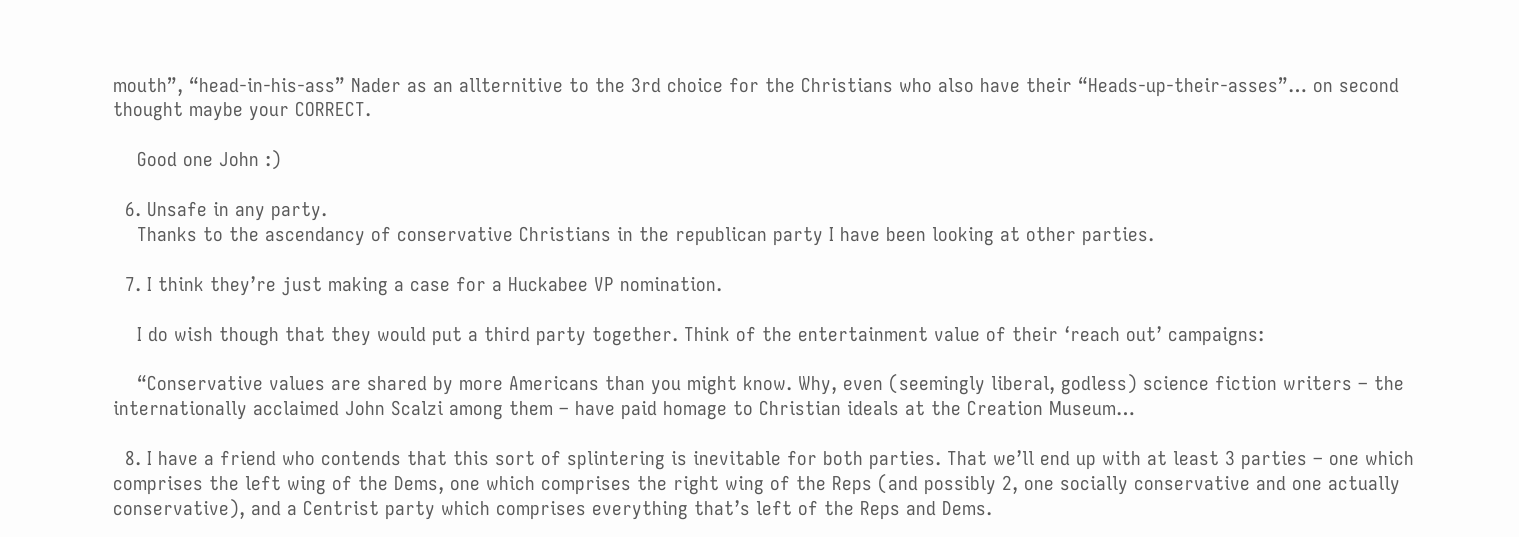mouth”, “head-in-his-ass” Nader as an allternitive to the 3rd choice for the Christians who also have their “Heads-up-their-asses”… on second thought maybe your CORRECT.

    Good one John :)

  6. Unsafe in any party.
    Thanks to the ascendancy of conservative Christians in the republican party I have been looking at other parties.

  7. I think they’re just making a case for a Huckabee VP nomination.

    I do wish though that they would put a third party together. Think of the entertainment value of their ‘reach out’ campaigns:

    “Conservative values are shared by more Americans than you might know. Why, even (seemingly liberal, godless) science fiction writers – the internationally acclaimed John Scalzi among them – have paid homage to Christian ideals at the Creation Museum…

  8. I have a friend who contends that this sort of splintering is inevitable for both parties. That we’ll end up with at least 3 parties – one which comprises the left wing of the Dems, one which comprises the right wing of the Reps (and possibly 2, one socially conservative and one actually conservative), and a Centrist party which comprises everything that’s left of the Reps and Dems.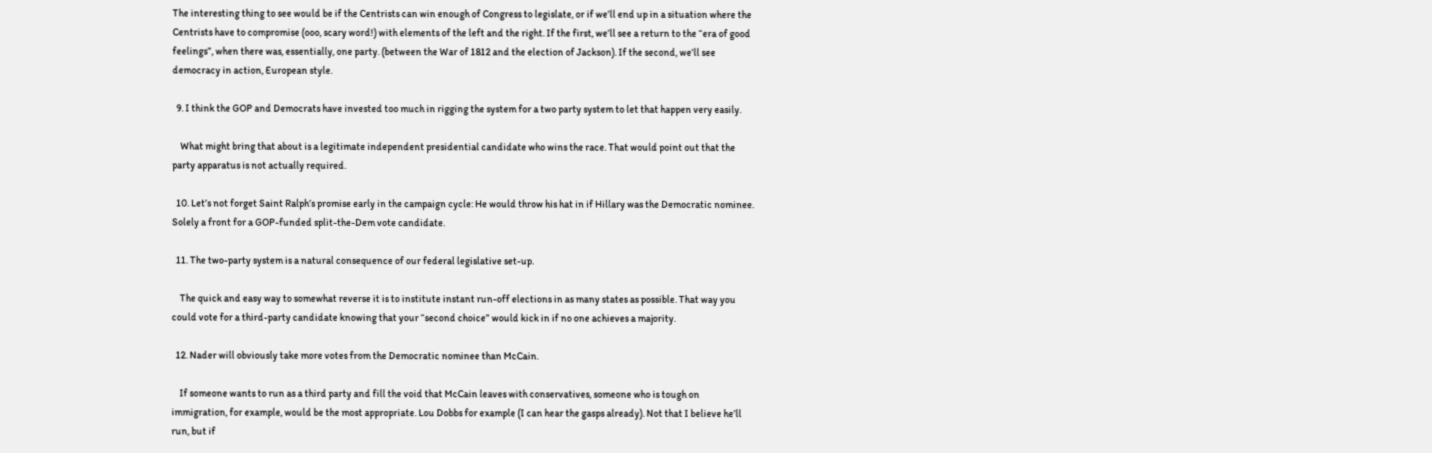The interesting thing to see would be if the Centrists can win enough of Congress to legislate, or if we’ll end up in a situation where the Centrists have to compromise (ooo, scary word!) with elements of the left and the right. If the first, we’ll see a return to the “era of good feelings”, when there was, essentially, one party. (between the War of 1812 and the election of Jackson). If the second, we’ll see democracy in action, European style.

  9. I think the GOP and Democrats have invested too much in rigging the system for a two party system to let that happen very easily.

    What might bring that about is a legitimate independent presidential candidate who wins the race. That would point out that the party apparatus is not actually required.

  10. Let’s not forget Saint Ralph’s promise early in the campaign cycle: He would throw his hat in if Hillary was the Democratic nominee. Solely a front for a GOP-funded split-the-Dem vote candidate.

  11. The two-party system is a natural consequence of our federal legislative set-up.

    The quick and easy way to somewhat reverse it is to institute instant run-off elections in as many states as possible. That way you could vote for a third-party candidate knowing that your “second choice” would kick in if no one achieves a majority.

  12. Nader will obviously take more votes from the Democratic nominee than McCain.

    If someone wants to run as a third party and fill the void that McCain leaves with conservatives, someone who is tough on immigration, for example, would be the most appropriate. Lou Dobbs for example (I can hear the gasps already). Not that I believe he’ll run, but if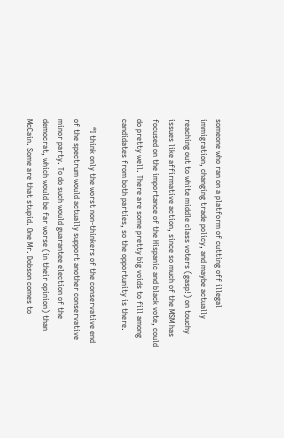someone who ran on a platform of cutting off illegal immigration, changing trade policy, and maybe actually reaching out to white middle class voters (gasp!) on touchy issues like affirmative action, since so much of the MSM has focused on the importance of the Hispanic and black vote, could do pretty well. There are some pretty big voids to fill among candidates from both parties, so the opportunity is there.

    “I think only the worst non-thinkers of the conservative end of the spectrum would actually support another conservative minor party. To do such would guarantee election of the democrat, which would be far worse (in their opinion) than McCain. Some are that stupid. One Mr. Dobson comes to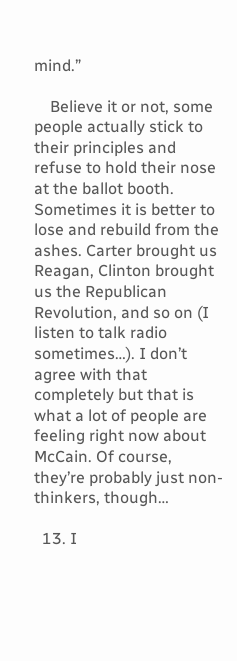mind.”

    Believe it or not, some people actually stick to their principles and refuse to hold their nose at the ballot booth. Sometimes it is better to lose and rebuild from the ashes. Carter brought us Reagan, Clinton brought us the Republican Revolution, and so on (I listen to talk radio sometimes…). I don’t agree with that completely but that is what a lot of people are feeling right now about McCain. Of course, they’re probably just non-thinkers, though…

  13. I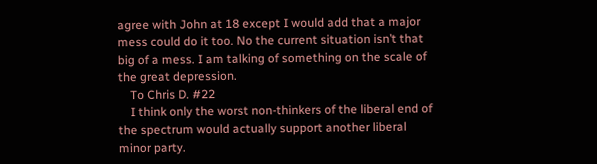agree with John at 18 except I would add that a major mess could do it too. No the current situation isn’t that big of a mess. I am talking of something on the scale of the great depression.
    To Chris D. #22
    I think only the worst non-thinkers of the liberal end of the spectrum would actually support another liberal minor party.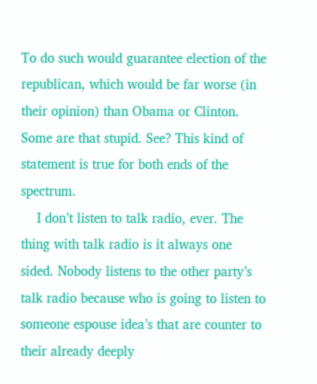To do such would guarantee election of the republican, which would be far worse (in their opinion) than Obama or Clinton. Some are that stupid. See? This kind of statement is true for both ends of the spectrum.
    I don’t listen to talk radio, ever. The thing with talk radio is it always one sided. Nobody listens to the other party’s talk radio because who is going to listen to someone espouse idea’s that are counter to their already deeply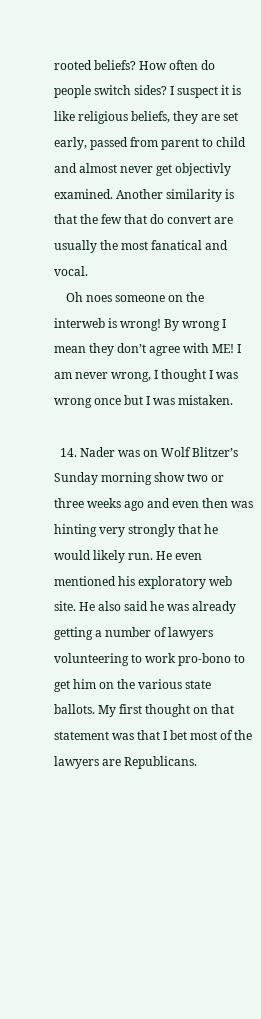rooted beliefs? How often do people switch sides? I suspect it is like religious beliefs, they are set early, passed from parent to child and almost never get objectivly examined. Another similarity is that the few that do convert are usually the most fanatical and vocal.
    Oh noes someone on the interweb is wrong! By wrong I mean they don’t agree with ME! I am never wrong, I thought I was wrong once but I was mistaken.

  14. Nader was on Wolf Blitzer’s Sunday morning show two or three weeks ago and even then was hinting very strongly that he would likely run. He even mentioned his exploratory web site. He also said he was already getting a number of lawyers volunteering to work pro-bono to get him on the various state ballots. My first thought on that statement was that I bet most of the lawyers are Republicans.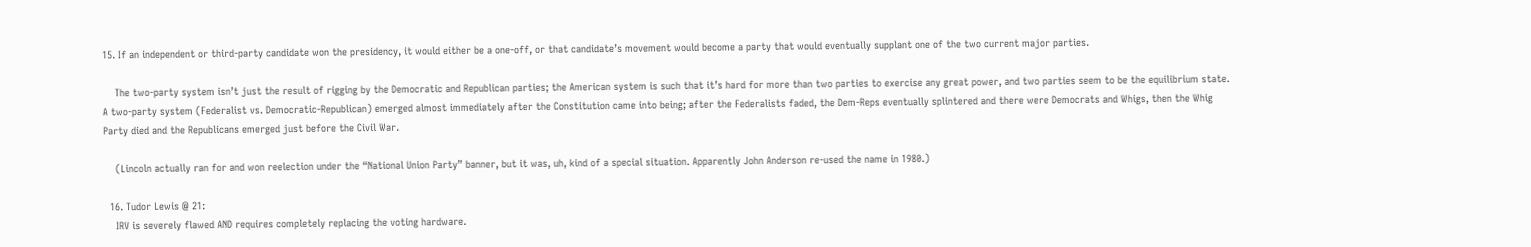15. If an independent or third-party candidate won the presidency, it would either be a one-off, or that candidate’s movement would become a party that would eventually supplant one of the two current major parties.

    The two-party system isn’t just the result of rigging by the Democratic and Republican parties; the American system is such that it’s hard for more than two parties to exercise any great power, and two parties seem to be the equilibrium state. A two-party system (Federalist vs. Democratic-Republican) emerged almost immediately after the Constitution came into being; after the Federalists faded, the Dem-Reps eventually splintered and there were Democrats and Whigs, then the Whig Party died and the Republicans emerged just before the Civil War.

    (Lincoln actually ran for and won reelection under the “National Union Party” banner, but it was, uh, kind of a special situation. Apparently John Anderson re-used the name in 1980.)

  16. Tudor Lewis @ 21:
    IRV is severely flawed AND requires completely replacing the voting hardware.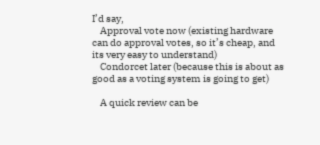I’d say,
    Approval vote now (existing hardware can do approval votes, so it’s cheap, and its very easy to understand)
    Condorcet later (because this is about as good as a voting system is going to get)

    A quick review can be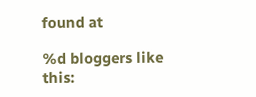found at

%d bloggers like this: